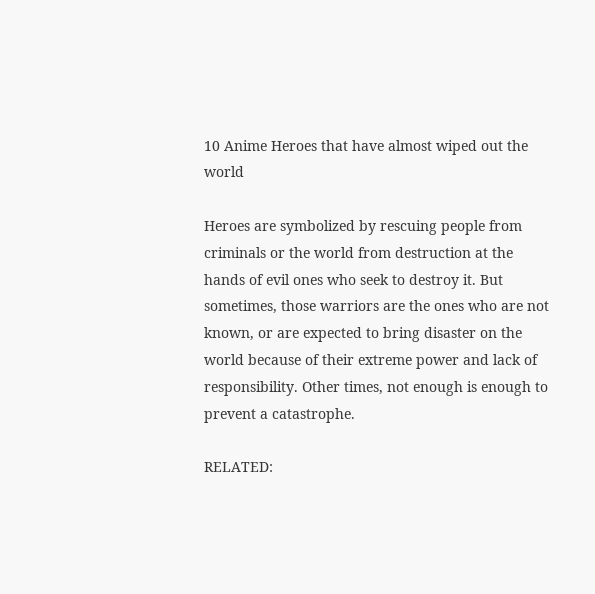10 Anime Heroes that have almost wiped out the world

Heroes are symbolized by rescuing people from criminals or the world from destruction at the hands of evil ones who seek to destroy it. But sometimes, those warriors are the ones who are not known, or are expected to bring disaster on the world because of their extreme power and lack of responsibility. Other times, not enough is enough to prevent a catastrophe.

RELATED: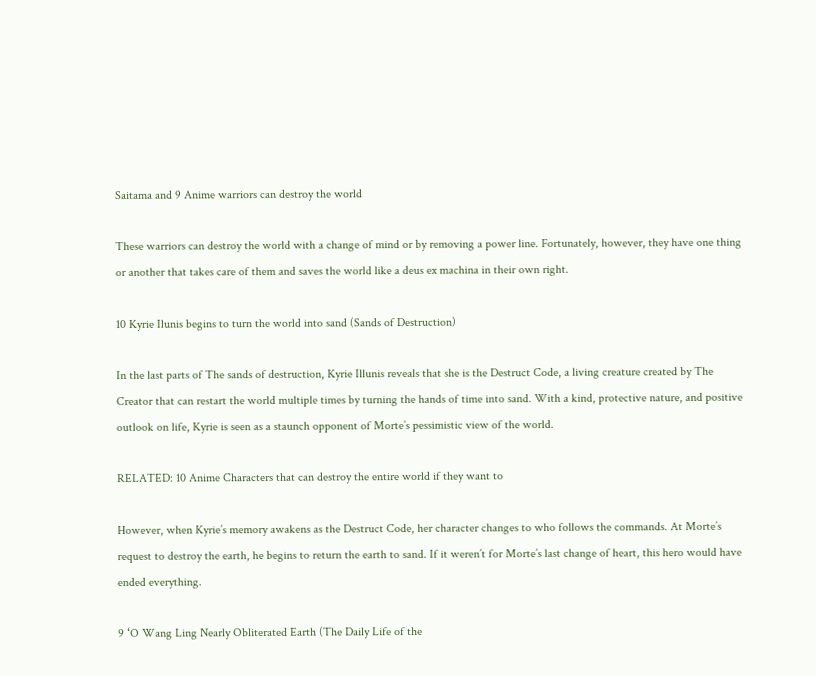Saitama and 9 Anime warriors can destroy the world

These warriors can destroy the world with a change of mind or by removing a power line. Fortunately, however, they have one thing or another that takes care of them and saves the world like a deus ex machina in their own right.

10 Kyrie Ilunis begins to turn the world into sand (Sands of Destruction)

In the last parts of The sands of destruction, Kyrie Illunis reveals that she is the Destruct Code, a living creature created by The Creator that can restart the world multiple times by turning the hands of time into sand. With a kind, protective nature, and positive outlook on life, Kyrie is seen as a staunch opponent of Morte’s pessimistic view of the world.

RELATED: 10 Anime Characters that can destroy the entire world if they want to

However, when Kyrie’s memory awakens as the Destruct Code, her character changes to who follows the commands. At Morte’s request to destroy the earth, he begins to return the earth to sand. If it weren’t for Morte’s last change of heart, this hero would have ended everything.

9 ʻO Wang Ling Nearly Obliterated Earth (The Daily Life of the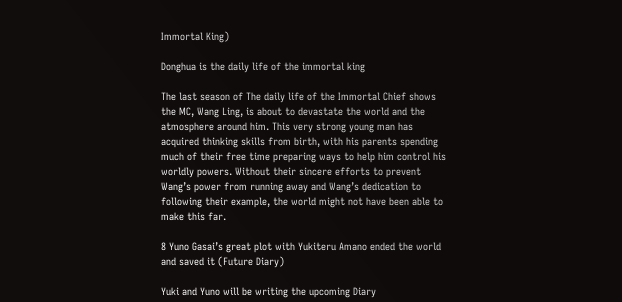Immortal King)

Donghua is the daily life of the immortal king

The last season of The daily life of the Immortal Chief shows the MC, Wang Ling, is about to devastate the world and the atmosphere around him. This very strong young man has acquired thinking skills from birth, with his parents spending much of their free time preparing ways to help him control his worldly powers. Without their sincere efforts to prevent Wang’s power from running away and Wang’s dedication to following their example, the world might not have been able to make this far.

8 Yuno Gasai’s great plot with Yukiteru Amano ended the world and saved it (Future Diary)

Yuki and Yuno will be writing the upcoming Diary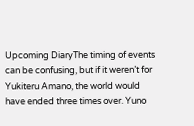Upcoming DiaryThe timing of events can be confusing, but if it weren’t for Yukiteru Amano, the world would have ended three times over. Yuno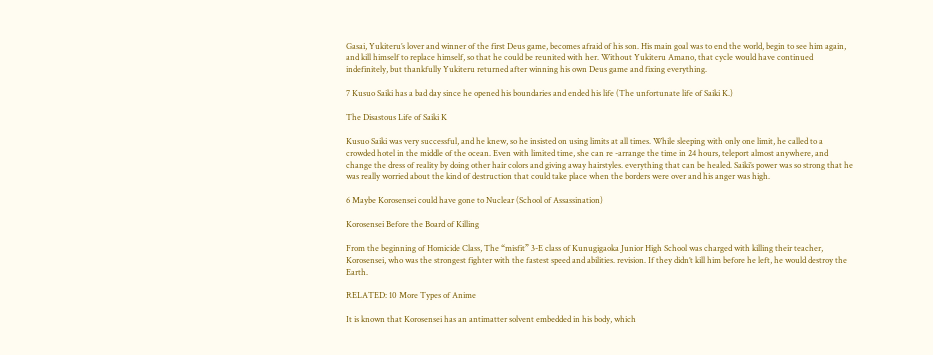Gasai, Yukiteru’s lover and winner of the first Deus game, becomes afraid of his son. His main goal was to end the world, begin to see him again, and kill himself to replace himself, so that he could be reunited with her. Without Yukiteru Amano, that cycle would have continued indefinitely, but thankfully Yukiteru returned after winning his own Deus game and fixing everything.

7 Kusuo Saiki has a bad day since he opened his boundaries and ended his life (The unfortunate life of Saiki K.)

The Disastous Life of Saiki K

Kusuo Saiki was very successful, and he knew, so he insisted on using limits at all times. While sleeping with only one limit, he called to a crowded hotel in the middle of the ocean. Even with limited time, she can re -arrange the time in 24 hours, teleport almost anywhere, and change the dress of reality by doing other hair colors and giving away hairstyles. everything that can be healed. Saiki’s power was so strong that he was really worried about the kind of destruction that could take place when the borders were over and his anger was high.

6 Maybe Korosensei could have gone to Nuclear (School of Assassination)

Korosensei Before the Board of Killing

From the beginning of Homicide Class, The “misfit” 3-E class of Kunugigaoka Junior High School was charged with killing their teacher, Korosensei, who was the strongest fighter with the fastest speed and abilities. revision. If they didn’t kill him before he left, he would destroy the Earth.

RELATED: 10 More Types of Anime

It is known that Korosensei has an antimatter solvent embedded in his body, which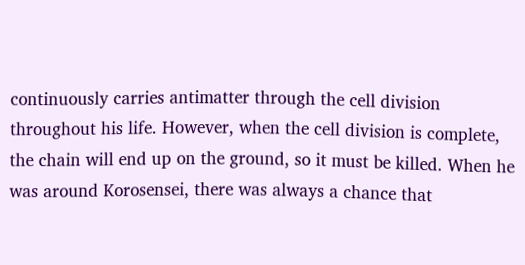continuously carries antimatter through the cell division throughout his life. However, when the cell division is complete, the chain will end up on the ground, so it must be killed. When he was around Korosensei, there was always a chance that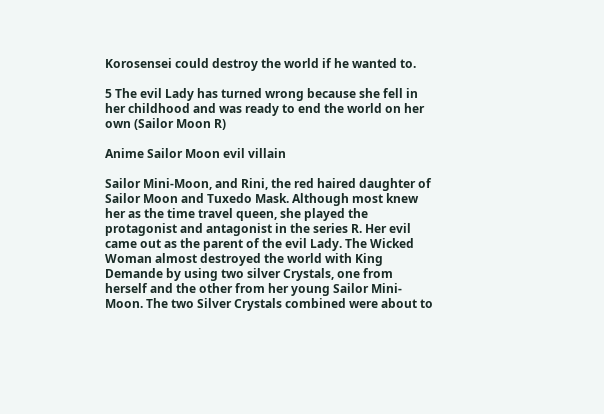Korosensei could destroy the world if he wanted to.

5 The evil Lady has turned wrong because she fell in her childhood and was ready to end the world on her own (Sailor Moon R)

Anime Sailor Moon evil villain

Sailor Mini-Moon, and Rini, the red haired daughter of Sailor Moon and Tuxedo Mask. Although most knew her as the time travel queen, she played the protagonist and antagonist in the series R. Her evil came out as the parent of the evil Lady. The Wicked Woman almost destroyed the world with King Demande by using two silver Crystals, one from herself and the other from her young Sailor Mini-Moon. The two Silver Crystals combined were about to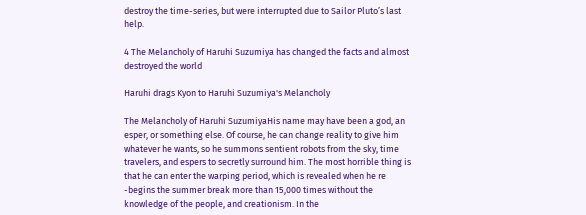destroy the time-series, but were interrupted due to Sailor Pluto’s last help.

4 The Melancholy of Haruhi Suzumiya has changed the facts and almost destroyed the world

Haruhi drags Kyon to Haruhi Suzumiya's Melancholy

The Melancholy of Haruhi SuzumiyaHis name may have been a god, an esper, or something else. Of course, he can change reality to give him whatever he wants, so he summons sentient robots from the sky, time travelers, and espers to secretly surround him. The most horrible thing is that he can enter the warping period, which is revealed when he re -begins the summer break more than 15,000 times without the knowledge of the people, and creationism. In the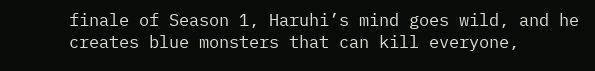finale of Season 1, Haruhi’s mind goes wild, and he creates blue monsters that can kill everyone,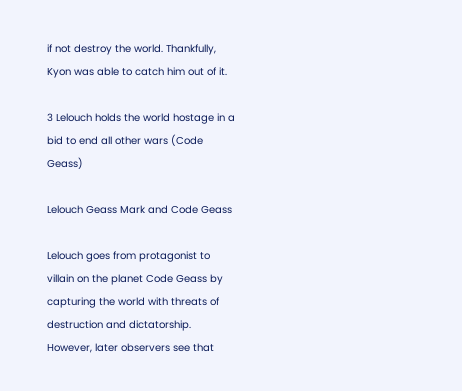if not destroy the world. Thankfully, Kyon was able to catch him out of it.

3 Lelouch holds the world hostage in a bid to end all other wars (Code Geass)

Lelouch Geass Mark and Code Geass

Lelouch goes from protagonist to villain on the planet Code Geass by capturing the world with threats of destruction and dictatorship. However, later observers see that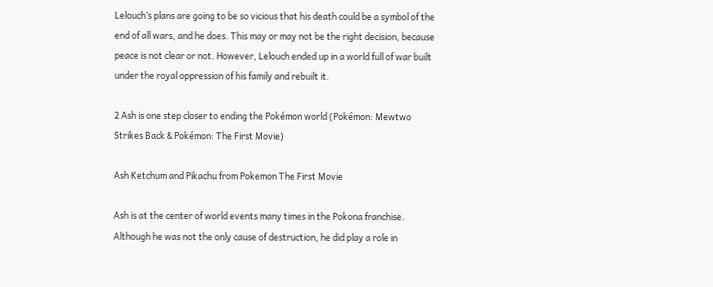Lelouch’s plans are going to be so vicious that his death could be a symbol of the end of all wars, and he does. This may or may not be the right decision, because peace is not clear or not. However, Lelouch ended up in a world full of war built under the royal oppression of his family and rebuilt it.

2 Ash is one step closer to ending the Pokémon world (Pokémon: Mewtwo Strikes Back & Pokémon: The First Movie)

Ash Ketchum and Pikachu from Pokemon The First Movie

Ash is at the center of world events many times in the Pokona franchise. Although he was not the only cause of destruction, he did play a role in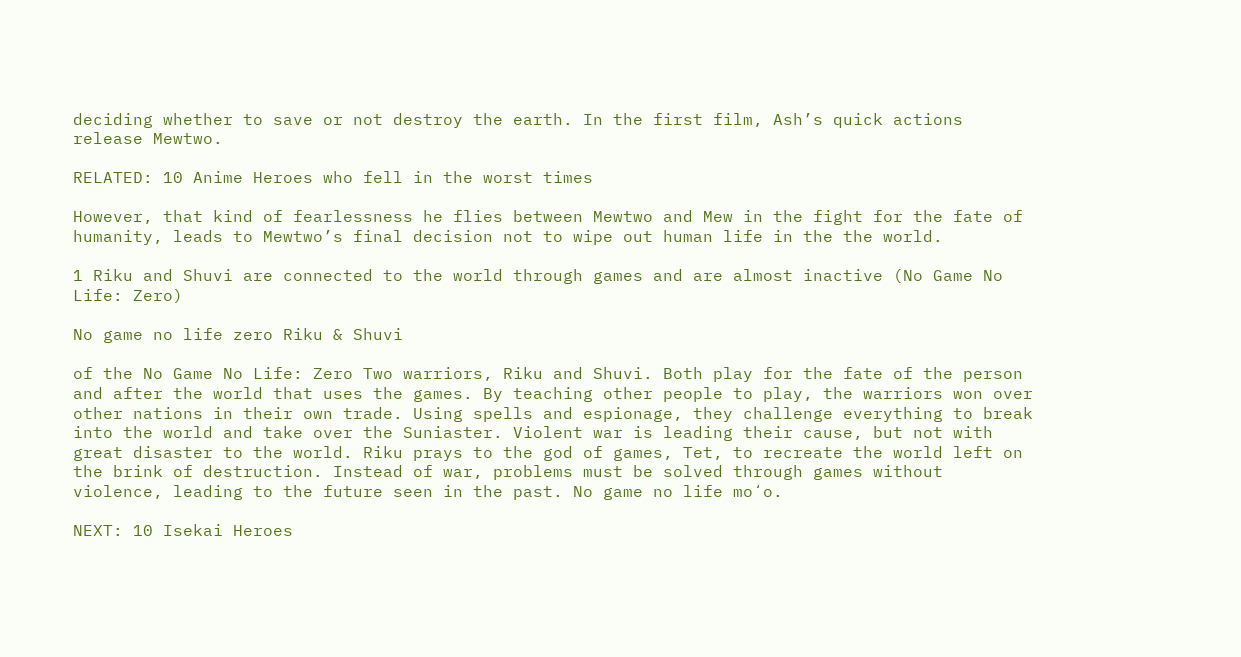deciding whether to save or not destroy the earth. In the first film, Ash’s quick actions release Mewtwo.

RELATED: 10 Anime Heroes who fell in the worst times

However, that kind of fearlessness he flies between Mewtwo and Mew in the fight for the fate of humanity, leads to Mewtwo’s final decision not to wipe out human life in the the world.

1 Riku and Shuvi are connected to the world through games and are almost inactive (No Game No Life: Zero)

No game no life zero Riku & Shuvi

of the No Game No Life: Zero Two warriors, Riku and Shuvi. Both play for the fate of the person and after the world that uses the games. By teaching other people to play, the warriors won over other nations in their own trade. Using spells and espionage, they challenge everything to break into the world and take over the Suniaster. Violent war is leading their cause, but not with great disaster to the world. Riku prays to the god of games, Tet, to recreate the world left on the brink of destruction. Instead of war, problems must be solved through games without violence, leading to the future seen in the past. No game no life moʻo.

NEXT: 10 Isekai Heroes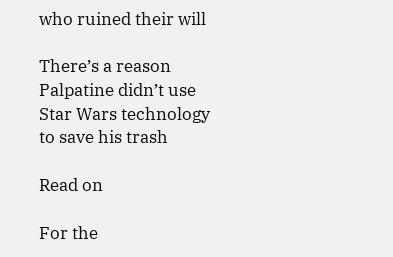who ruined their will

There’s a reason Palpatine didn’t use Star Wars technology to save his trash

Read on

For the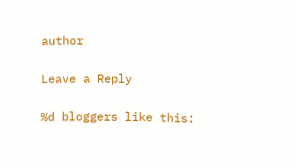author

Leave a Reply

%d bloggers like this: